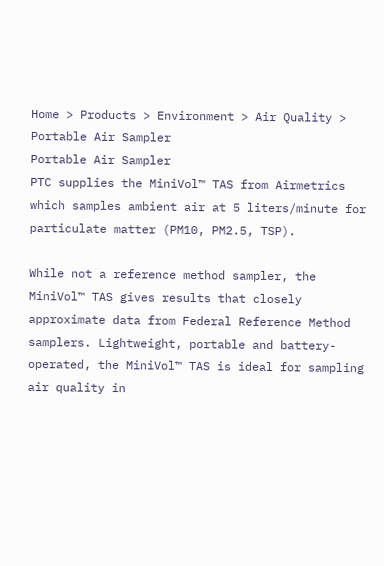Home > Products > Environment > Air Quality > Portable Air Sampler
Portable Air Sampler
PTC supplies the MiniVol™ TAS from Airmetrics which samples ambient air at 5 liters/minute for particulate matter (PM10, PM2.5, TSP).

While not a reference method sampler, the MiniVol™ TAS gives results that closely approximate data from Federal Reference Method samplers. Lightweight, portable and battery-operated, the MiniVol™ TAS is ideal for sampling air quality in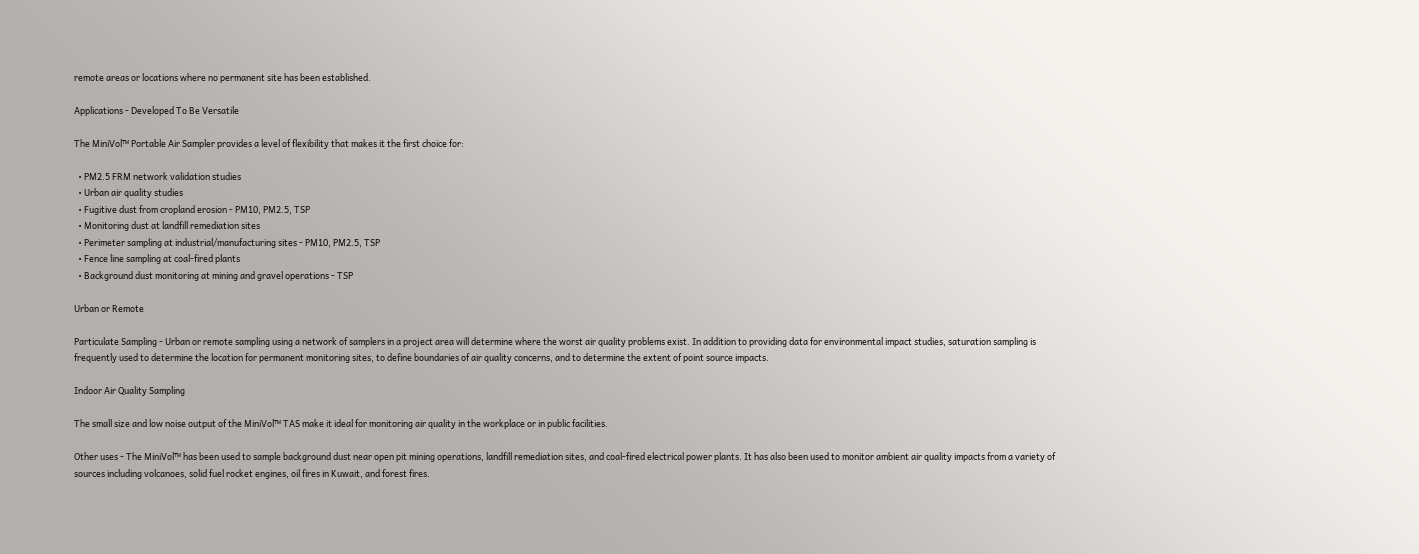remote areas or locations where no permanent site has been established.

Applications - Developed To Be Versatile

The MiniVol™ Portable Air Sampler provides a level of flexibility that makes it the first choice for:

  • PM2.5 FRM network validation studies
  • Urban air quality studies
  • Fugitive dust from cropland erosion - PM10, PM2.5, TSP
  • Monitoring dust at landfill remediation sites
  • Perimeter sampling at industrial/manufacturing sites - PM10, PM2.5, TSP
  • Fence line sampling at coal-fired plants
  • Background dust monitoring at mining and gravel operations - TSP

Urban or Remote

Particulate Sampling - Urban or remote sampling using a network of samplers in a project area will determine where the worst air quality problems exist. In addition to providing data for environmental impact studies, saturation sampling is frequently used to determine the location for permanent monitoring sites, to define boundaries of air quality concerns, and to determine the extent of point source impacts.

Indoor Air Quality Sampling

The small size and low noise output of the MiniVol™ TAS make it ideal for monitoring air quality in the workplace or in public facilities.

Other uses - The MiniVol™ has been used to sample background dust near open pit mining operations, landfill remediation sites, and coal-fired electrical power plants. It has also been used to monitor ambient air quality impacts from a variety of sources including volcanoes, solid fuel rocket engines, oil fires in Kuwait, and forest fires.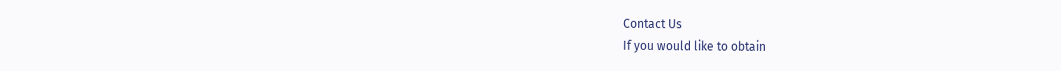Contact Us
If you would like to obtain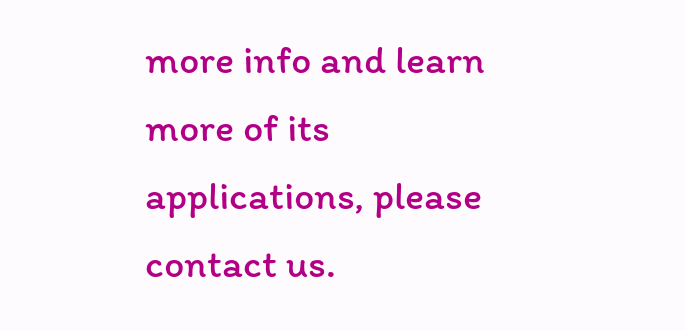more info and learn more of its applications, please contact us.